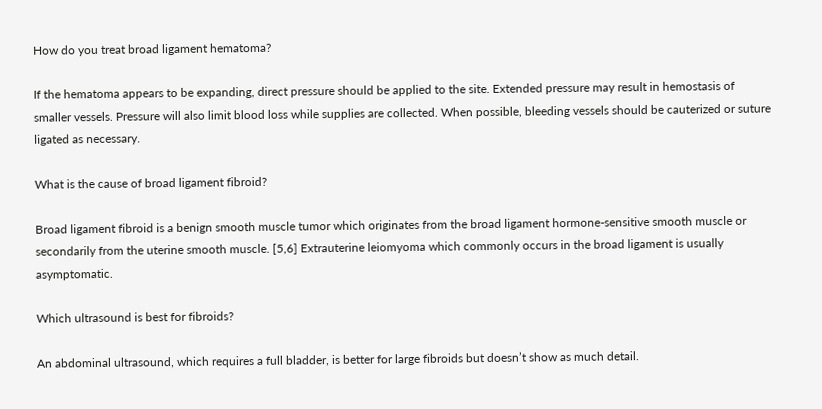How do you treat broad ligament hematoma?

If the hematoma appears to be expanding, direct pressure should be applied to the site. Extended pressure may result in hemostasis of smaller vessels. Pressure will also limit blood loss while supplies are collected. When possible, bleeding vessels should be cauterized or suture ligated as necessary.

What is the cause of broad ligament fibroid?

Broad ligament fibroid is a benign smooth muscle tumor which originates from the broad ligament hormone-sensitive smooth muscle or secondarily from the uterine smooth muscle. [5,6] Extrauterine leiomyoma which commonly occurs in the broad ligament is usually asymptomatic.

Which ultrasound is best for fibroids?

An abdominal ultrasound, which requires a full bladder, is better for large fibroids but doesn’t show as much detail.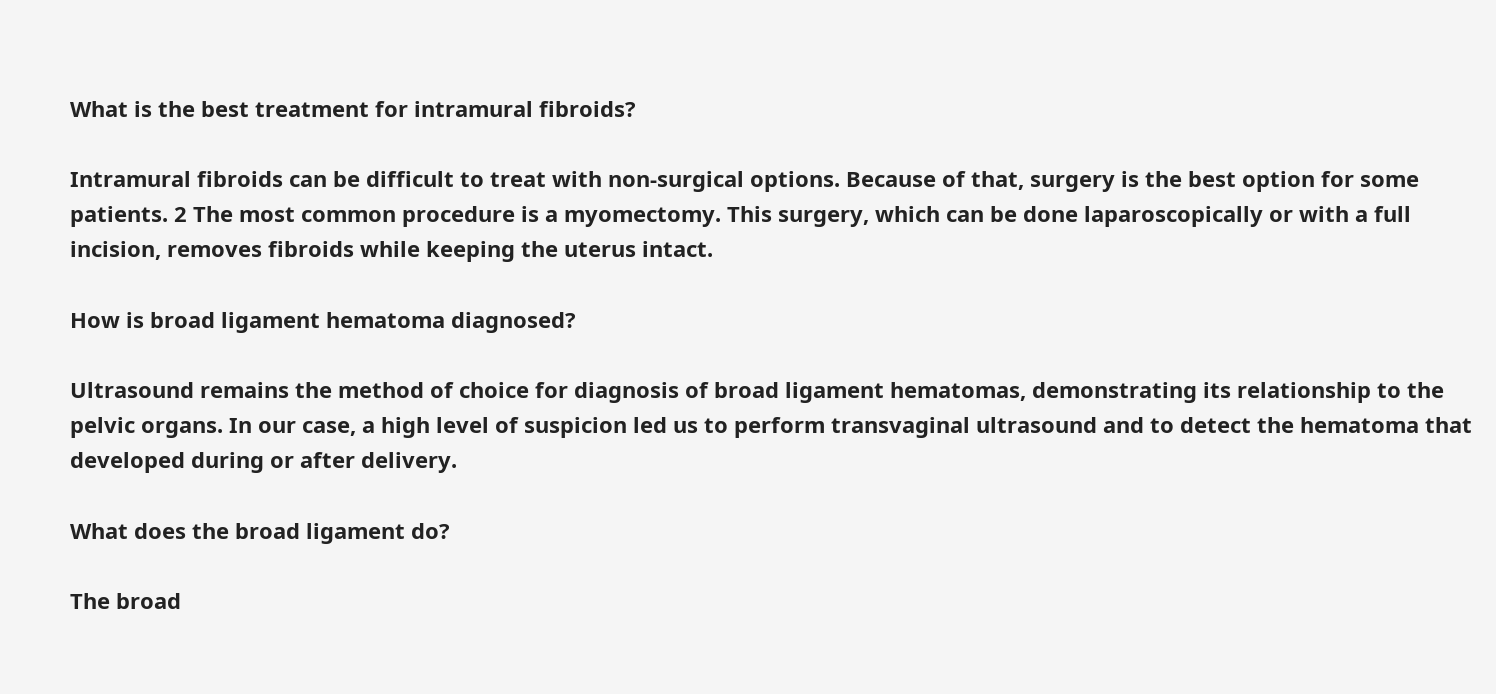What is the best treatment for intramural fibroids?

Intramural fibroids can be difficult to treat with non-surgical options. Because of that, surgery is the best option for some patients. 2 The most common procedure is a myomectomy. This surgery, which can be done laparoscopically or with a full incision, removes fibroids while keeping the uterus intact.

How is broad ligament hematoma diagnosed?

Ultrasound remains the method of choice for diagnosis of broad ligament hematomas, demonstrating its relationship to the pelvic organs. In our case, a high level of suspicion led us to perform transvaginal ultrasound and to detect the hematoma that developed during or after delivery.

What does the broad ligament do?

The broad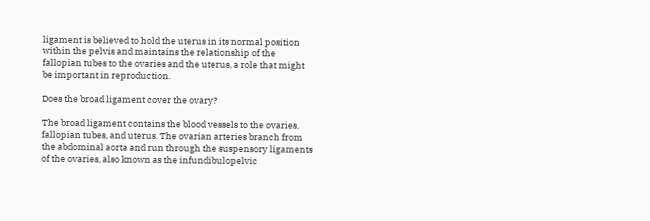ligament is believed to hold the uterus in its normal position within the pelvis and maintains the relationship of the fallopian tubes to the ovaries and the uterus, a role that might be important in reproduction.

Does the broad ligament cover the ovary?

The broad ligament contains the blood vessels to the ovaries, fallopian tubes, and uterus. The ovarian arteries branch from the abdominal aorta and run through the suspensory ligaments of the ovaries, also known as the infundibulopelvic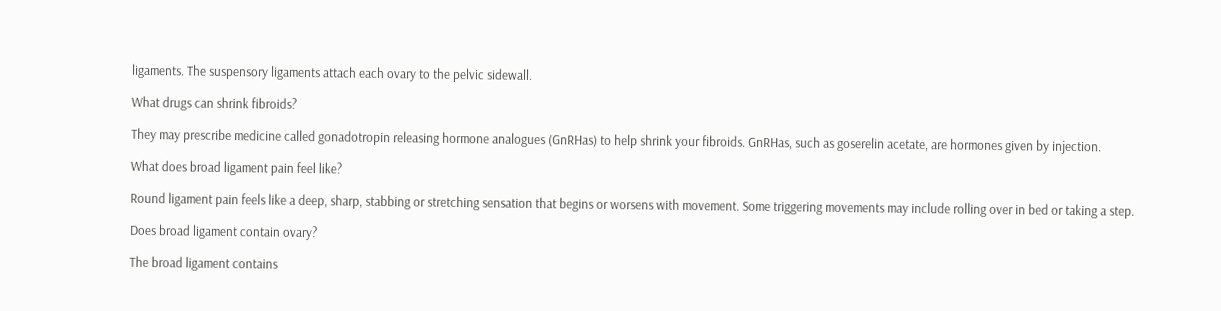ligaments. The suspensory ligaments attach each ovary to the pelvic sidewall.

What drugs can shrink fibroids?

They may prescribe medicine called gonadotropin releasing hormone analogues (GnRHas) to help shrink your fibroids. GnRHas, such as goserelin acetate, are hormones given by injection.

What does broad ligament pain feel like?

Round ligament pain feels like a deep, sharp, stabbing or stretching sensation that begins or worsens with movement. Some triggering movements may include rolling over in bed or taking a step.

Does broad ligament contain ovary?

The broad ligament contains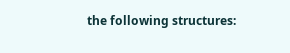the following structures: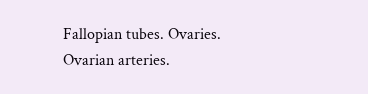Fallopian tubes. Ovaries. Ovarian arteries.